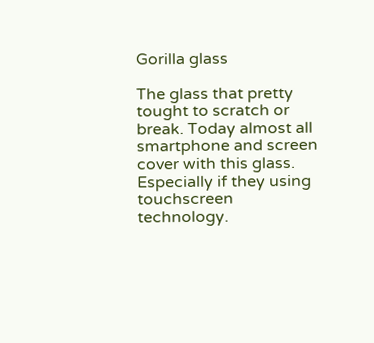Gorilla glass

The glass that pretty tought to scratch or break. Today almost all smartphone and screen cover with this glass. Especially if they using touchscreen technology.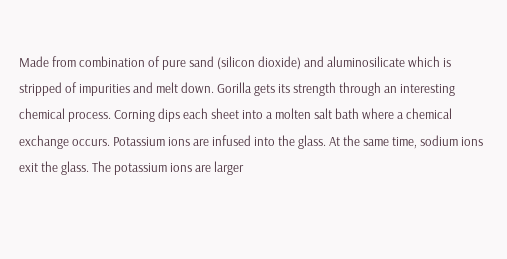Made from combination of pure sand (silicon dioxide) and aluminosilicate which is stripped of impurities and melt down. Gorilla gets its strength through an interesting chemical process. Corning dips each sheet into a molten salt bath where a chemical exchange occurs. Potassium ions are infused into the glass. At the same time, sodium ions exit the glass. The potassium ions are larger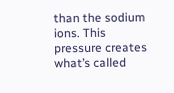than the sodium ions. This pressure creates what’s called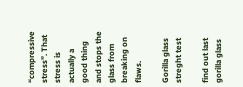“compressive stress”. That stress is actually a good thing and stops the glass from breaking on flaws.

Gorilla glass streght test

find out last gorilla glass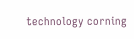technology corning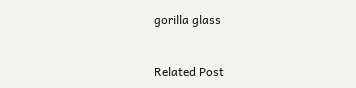gorilla glass


Related Post